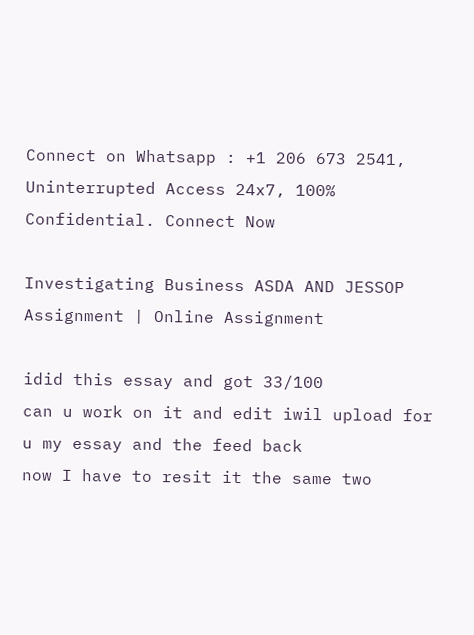Connect on Whatsapp : +1 206 673 2541, Uninterrupted Access 24x7, 100% Confidential. Connect Now

Investigating Business ASDA AND JESSOP Assignment | Online Assignment

idid this essay and got 33/100
can u work on it and edit iwil upload for u my essay and the feed back
now I have to resit it the same two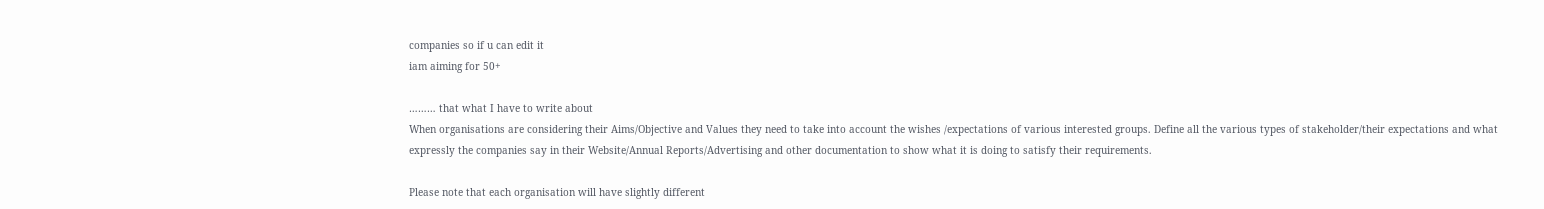companies so if u can edit it
iam aiming for 50+

……… that what I have to write about
When organisations are considering their Aims/Objective and Values they need to take into account the wishes /expectations of various interested groups. Define all the various types of stakeholder/their expectations and what expressly the companies say in their Website/Annual Reports/Advertising and other documentation to show what it is doing to satisfy their requirements.

Please note that each organisation will have slightly different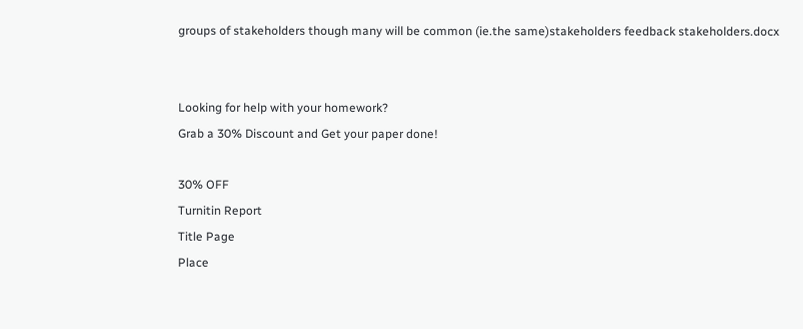groups of stakeholders though many will be common (ie.the same)stakeholders feedback stakeholders.docx


Looking for help with your homework?
Grab a 30% Discount and Get your paper done!

30% OFF
Turnitin Report
Title Page
Place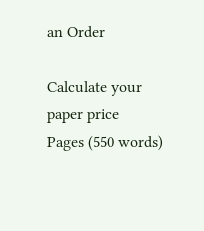an Order

Calculate your paper price
Pages (550 words)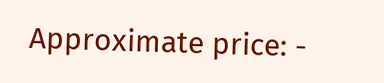Approximate price: -